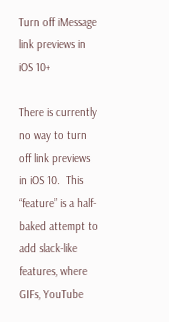Turn off iMessage link previews in iOS 10+

There is currently no way to turn off link previews in iOS 10.  This “feature” is a half-baked attempt to add slack-like features, where GIFs, YouTube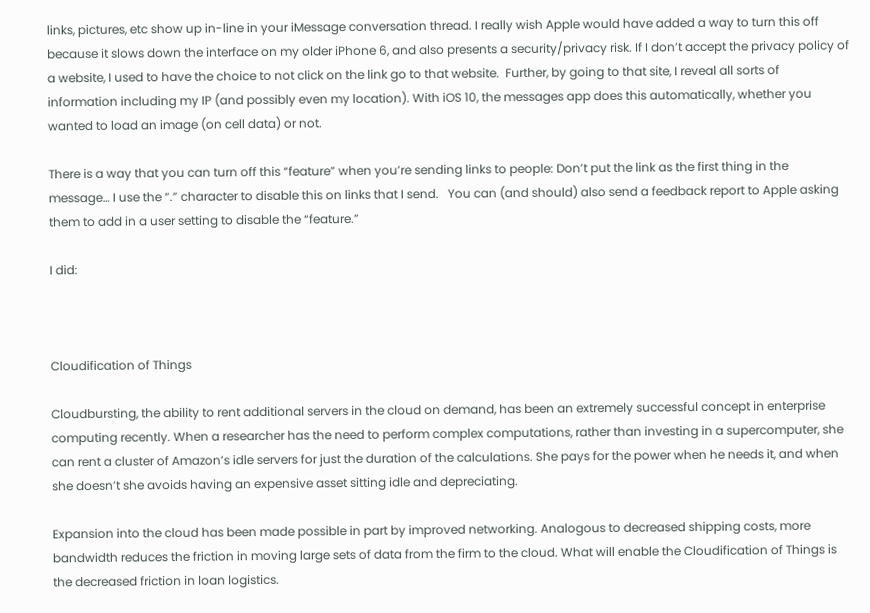links, pictures, etc show up in-line in your iMessage conversation thread. I really wish Apple would have added a way to turn this off because it slows down the interface on my older iPhone 6, and also presents a security/privacy risk. If I don’t accept the privacy policy of a website, I used to have the choice to not click on the link go to that website.  Further, by going to that site, I reveal all sorts of information including my IP (and possibly even my location). With iOS 10, the messages app does this automatically, whether you wanted to load an image (on cell data) or not.

There is a way that you can turn off this “feature” when you’re sending links to people: Don’t put the link as the first thing in the message… I use the “.” character to disable this on links that I send.   You can (and should) also send a feedback report to Apple asking them to add in a user setting to disable the “feature.”

I did:



Cloudification of Things

Cloudbursting, the ability to rent additional servers in the cloud on demand, has been an extremely successful concept in enterprise computing recently. When a researcher has the need to perform complex computations, rather than investing in a supercomputer, she can rent a cluster of Amazon’s idle servers for just the duration of the calculations. She pays for the power when he needs it, and when she doesn’t she avoids having an expensive asset sitting idle and depreciating.

Expansion into the cloud has been made possible in part by improved networking. Analogous to decreased shipping costs, more bandwidth reduces the friction in moving large sets of data from the firm to the cloud. What will enable the Cloudification of Things is the decreased friction in loan logistics.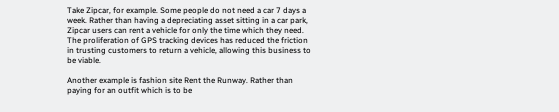Take Zipcar, for example. Some people do not need a car 7 days a week. Rather than having a depreciating asset sitting in a car park, Zipcar users can rent a vehicle for only the time which they need. The proliferation of GPS tracking devices has reduced the friction in trusting customers to return a vehicle, allowing this business to be viable.

Another example is fashion site Rent the Runway. Rather than paying for an outfit which is to be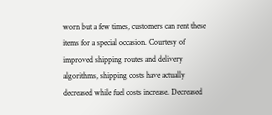worn but a few times, customers can rent these items for a special occasion. Courtesy of improved shipping routes and delivery algorithms, shipping costs have actually decreased while fuel costs increase. Decreased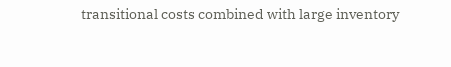transitional costs combined with large inventory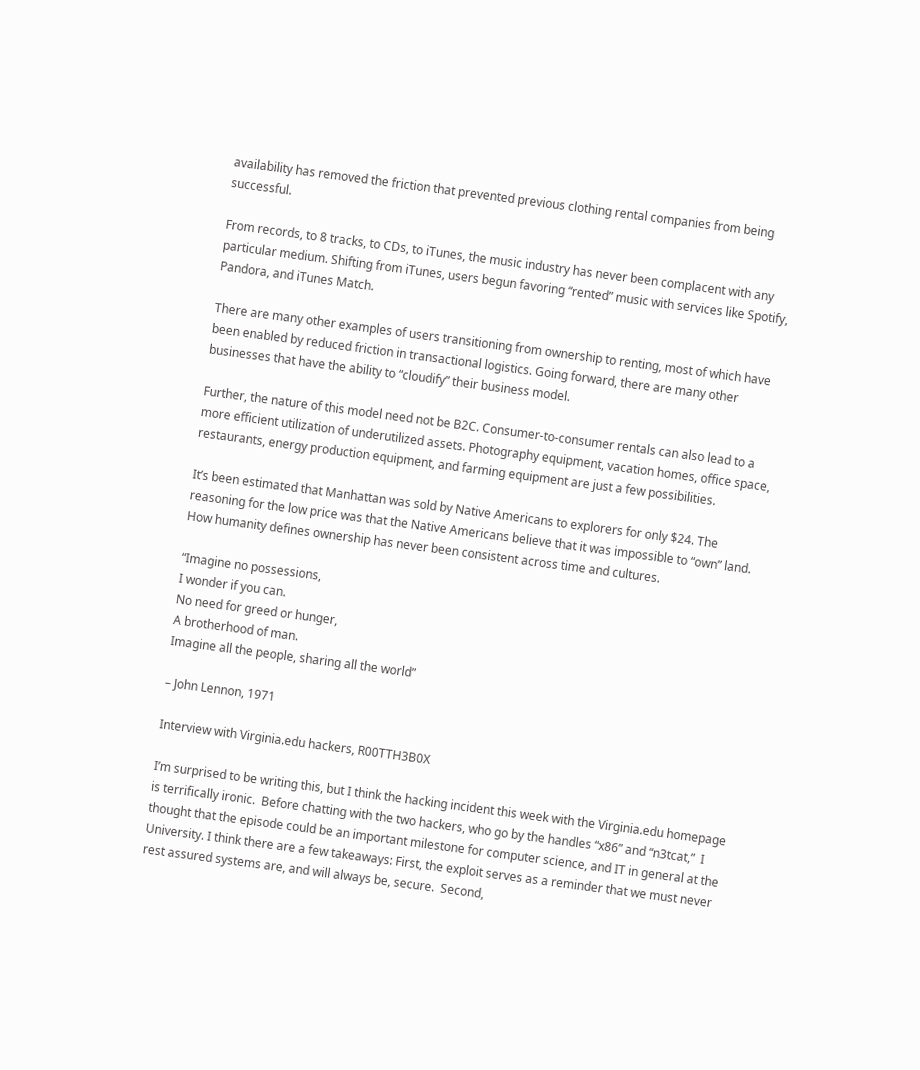availability has removed the friction that prevented previous clothing rental companies from being successful.

From records, to 8 tracks, to CDs, to iTunes, the music industry has never been complacent with any particular medium. Shifting from iTunes, users begun favoring “rented” music with services like Spotify, Pandora, and iTunes Match.

There are many other examples of users transitioning from ownership to renting, most of which have been enabled by reduced friction in transactional logistics. Going forward, there are many other businesses that have the ability to “cloudify” their business model.

Further, the nature of this model need not be B2C. Consumer-to-consumer rentals can also lead to a more efficient utilization of underutilized assets. Photography equipment, vacation homes, office space, restaurants, energy production equipment, and farming equipment are just a few possibilities.

It’s been estimated that Manhattan was sold by Native Americans to explorers for only $24. The reasoning for the low price was that the Native Americans believe that it was impossible to “own” land. How humanity defines ownership has never been consistent across time and cultures.

“Imagine no possessions,
I wonder if you can.
No need for greed or hunger,
A brotherhood of man.
Imagine all the people, sharing all the world”

– John Lennon, 1971

Interview with Virginia.edu hackers, R00TTH3B0X

I’m surprised to be writing this, but I think the hacking incident this week with the Virginia.edu homepage is terrifically ironic.  Before chatting with the two hackers, who go by the handles “x86” and “n3tcat,”  I thought that the episode could be an important milestone for computer science, and IT in general at the University. I think there are a few takeaways: First, the exploit serves as a reminder that we must never rest assured systems are, and will always be, secure.  Second,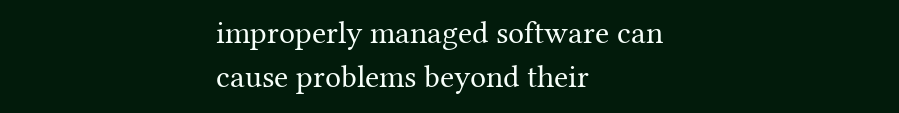improperly managed software can cause problems beyond their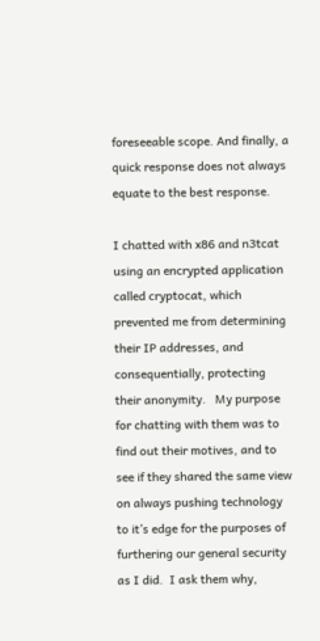foreseeable scope. And finally, a quick response does not always equate to the best response.

I chatted with x86 and n3tcat using an encrypted application called cryptocat, which prevented me from determining their IP addresses, and consequentially, protecting their anonymity.   My purpose for chatting with them was to find out their motives, and to see if they shared the same view on always pushing technology to it’s edge for the purposes of furthering our general security as I did.  I ask them why,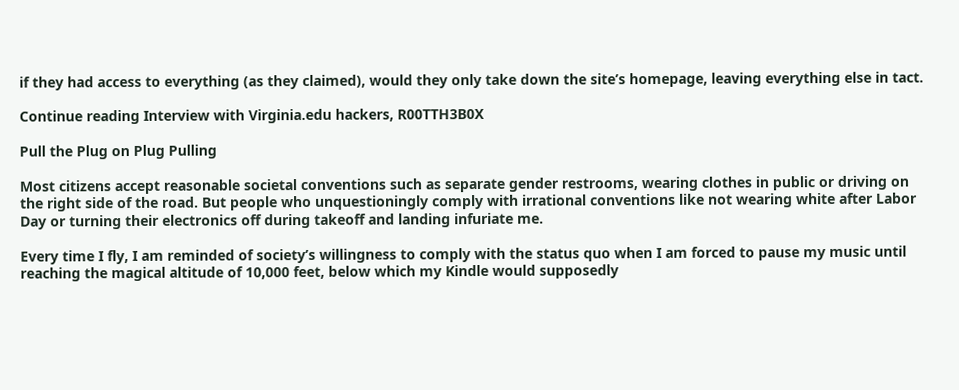if they had access to everything (as they claimed), would they only take down the site’s homepage, leaving everything else in tact.

Continue reading Interview with Virginia.edu hackers, R00TTH3B0X

Pull the Plug on Plug Pulling

Most citizens accept reasonable societal conventions such as separate gender restrooms, wearing clothes in public or driving on the right side of the road. But people who unquestioningly comply with irrational conventions like not wearing white after Labor Day or turning their electronics off during takeoff and landing infuriate me.

Every time I fly, I am reminded of society’s willingness to comply with the status quo when I am forced to pause my music until reaching the magical altitude of 10,000 feet, below which my Kindle would supposedly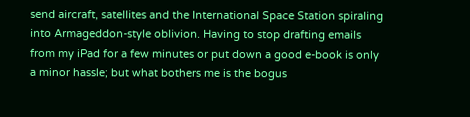send aircraft, satellites and the International Space Station spiraling into Armageddon-style oblivion. Having to stop drafting emails from my iPad for a few minutes or put down a good e-book is only a minor hassle; but what bothers me is the bogus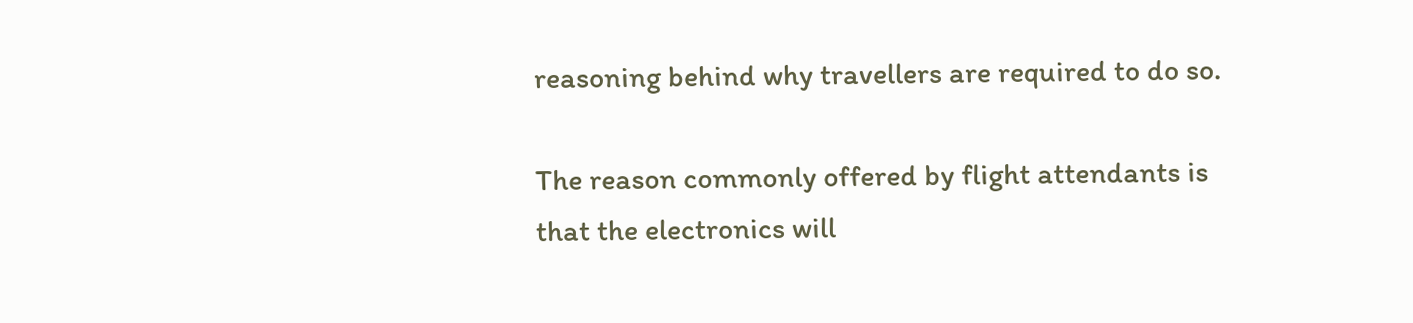reasoning behind why travellers are required to do so.

The reason commonly offered by flight attendants is that the electronics will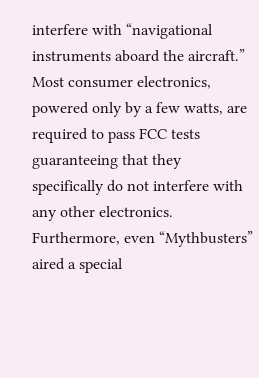interfere with “navigational instruments aboard the aircraft.” Most consumer electronics, powered only by a few watts, are required to pass FCC tests guaranteeing that they specifically do not interfere with any other electronics. Furthermore, even “Mythbusters” aired a special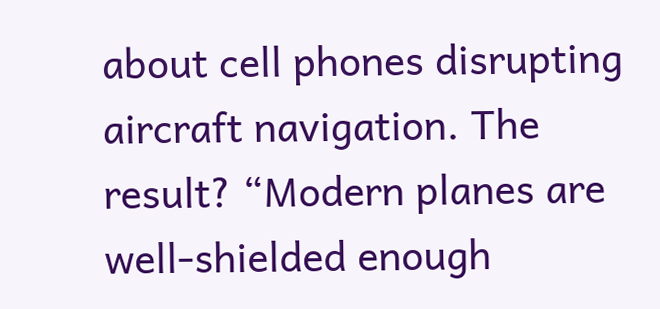about cell phones disrupting aircraft navigation. The result? “Modern planes are well-shielded enough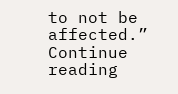to not be affected.”
Continue reading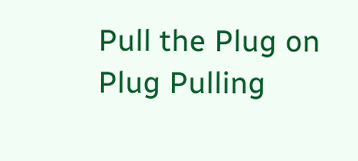Pull the Plug on Plug Pulling